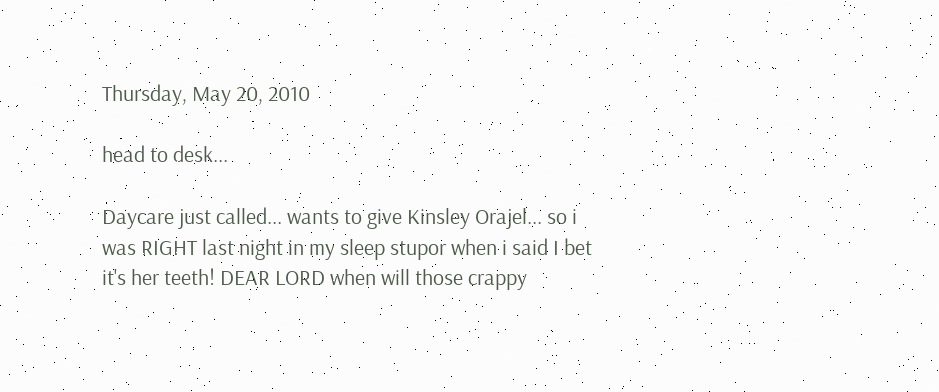Thursday, May 20, 2010

head to desk...

Daycare just called... wants to give Kinsley Orajel... so i was RIGHT last night in my sleep stupor when i said I bet it's her teeth! DEAR LORD when will those crappy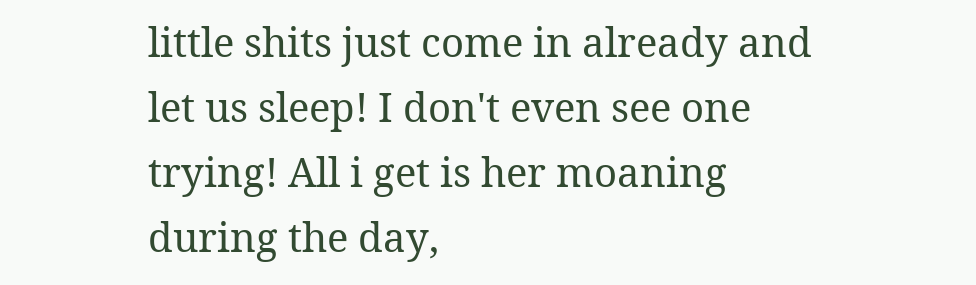little shits just come in already and let us sleep! I don't even see one trying! All i get is her moaning during the day,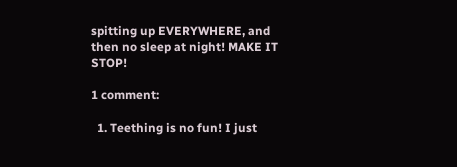spitting up EVERYWHERE, and then no sleep at night! MAKE IT STOP!

1 comment:

  1. Teething is no fun! I just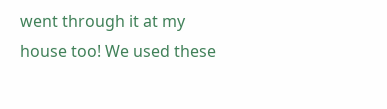went through it at my house too! We used these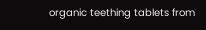organic teething tablets from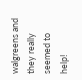walgreens and they really seemed to help!